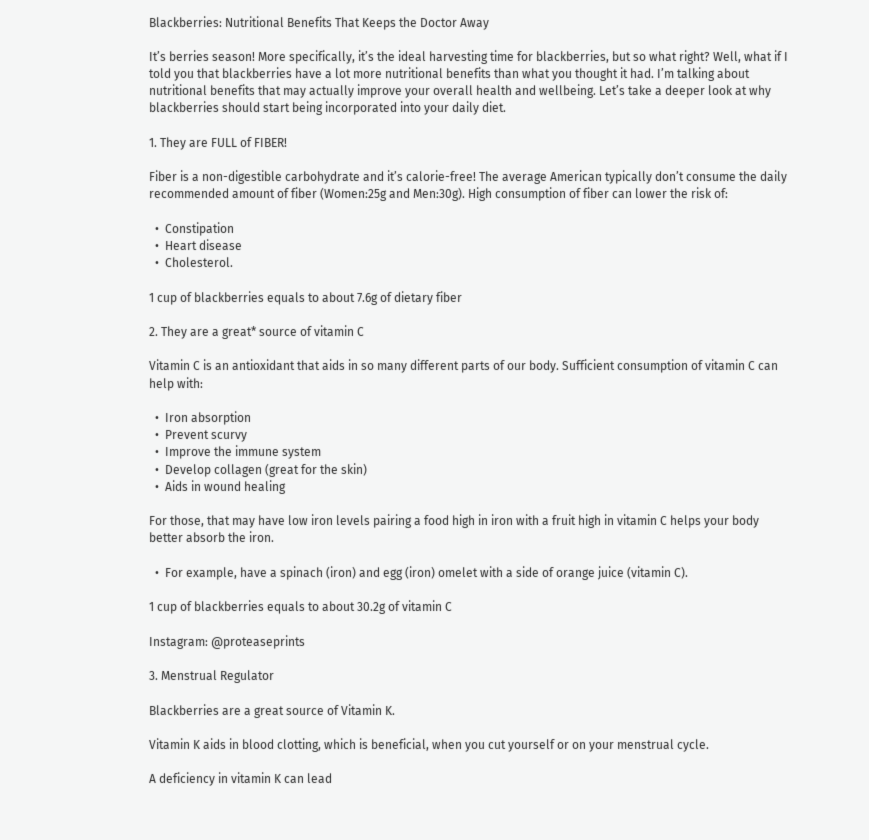Blackberries: Nutritional Benefits That Keeps the Doctor Away

It’s berries season! More specifically, it’s the ideal harvesting time for blackberries, but so what right? Well, what if I told you that blackberries have a lot more nutritional benefits than what you thought it had. I’m talking about nutritional benefits that may actually improve your overall health and wellbeing. Let’s take a deeper look at why blackberries should start being incorporated into your daily diet.

1. They are FULL of FIBER!

Fiber is a non-digestible carbohydrate and it’s calorie-free! The average American typically don’t consume the daily recommended amount of fiber (Women:25g and Men:30g). High consumption of fiber can lower the risk of:

  •  Constipation
  •  Heart disease
  •  Cholesterol.

1 cup of blackberries equals to about 7.6g of dietary fiber

2. They are a great* source of vitamin C

Vitamin C is an antioxidant that aids in so many different parts of our body. Sufficient consumption of vitamin C can help with:

  •  Iron absorption
  •  Prevent scurvy
  •  Improve the immune system
  •  Develop collagen (great for the skin)
  •  Aids in wound healing

For those, that may have low iron levels pairing a food high in iron with a fruit high in vitamin C helps your body better absorb the iron.

  •  For example, have a spinach (iron) and egg (iron) omelet with a side of orange juice (vitamin C).

1 cup of blackberries equals to about 30.2g of vitamin C

Instagram: @proteaseprints

3. Menstrual Regulator

Blackberries are a great source of Vitamin K.

Vitamin K aids in blood clotting, which is beneficial, when you cut yourself or on your menstrual cycle.

A deficiency in vitamin K can lead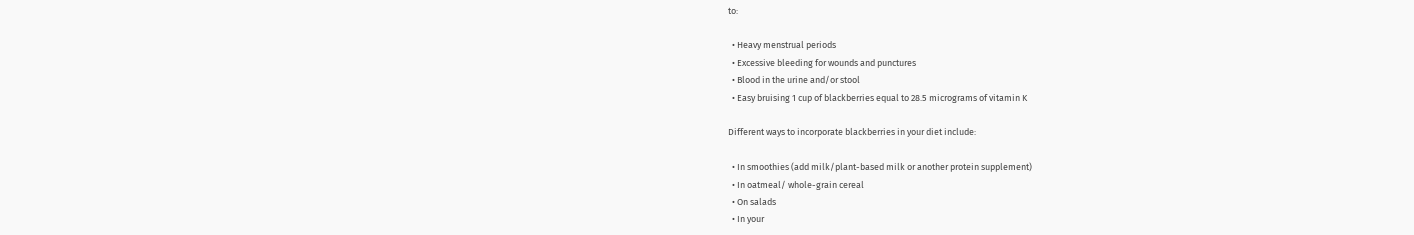to:

  • Heavy menstrual periods
  • Excessive bleeding for wounds and punctures
  • Blood in the urine and/or stool
  • Easy bruising 1 cup of blackberries equal to 28.5 micrograms of vitamin K

Different ways to incorporate blackberries in your diet include:

  • In smoothies (add milk/plant-based milk or another protein supplement)
  • In oatmeal/ whole-grain cereal
  • On salads
  • In your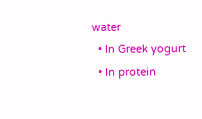water
  • In Greek yogurt
  • In protein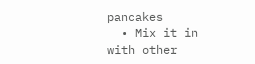pancakes
  • Mix it in with other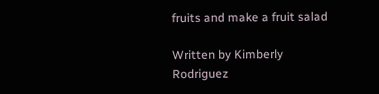fruits and make a fruit salad

Written by Kimberly Rodriguez